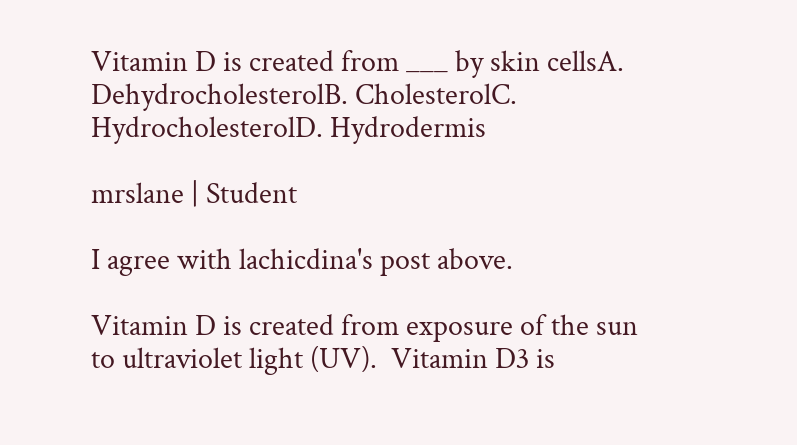Vitamin D is created from ___ by skin cellsA. DehydrocholesterolB. CholesterolC. HydrocholesterolD. Hydrodermis

mrslane | Student

I agree with lachicdina's post above.

Vitamin D is created from exposure of the sun to ultraviolet light (UV).  Vitamin D3 is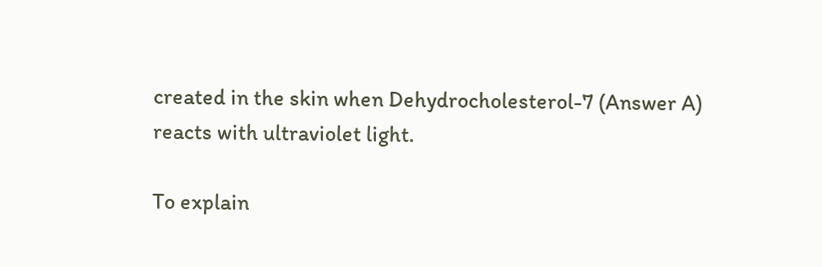created in the skin when Dehydrocholesterol-7 (Answer A) reacts with ultraviolet light.

To explain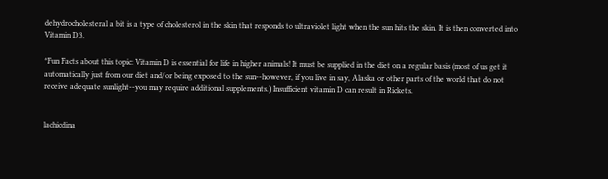dehydrocholesteral a bit is a type of cholesterol in the skin that responds to ultraviolet light when the sun hits the skin. It is then converted into Vitamin D3.

*Fun Facts about this topic: Vitamin D is essential for life in higher animals! It must be supplied in the diet on a regular basis (most of us get it automatically just from our diet and/or being exposed to the sun--however, if you live in say, Alaska or other parts of the world that do not receive adequate sunlight--you may require additional supplements.) Insufficient vitamin D can result in Rickets.


lachicdina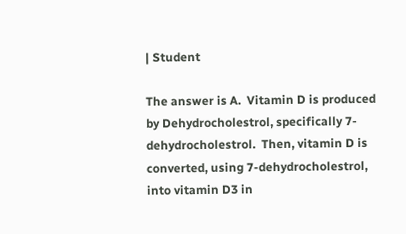| Student

The answer is A.  Vitamin D is produced by Dehydrocholestrol, specifically 7-dehydrocholestrol.  Then, vitamin D is converted, using 7-dehydrocholestrol, into vitamin D3 in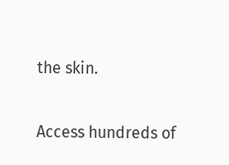the skin.

Access hundreds of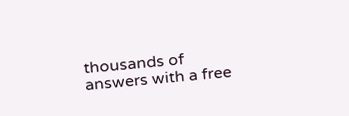thousands of answers with a free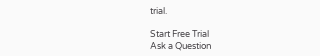trial.

Start Free Trial
Ask a Question